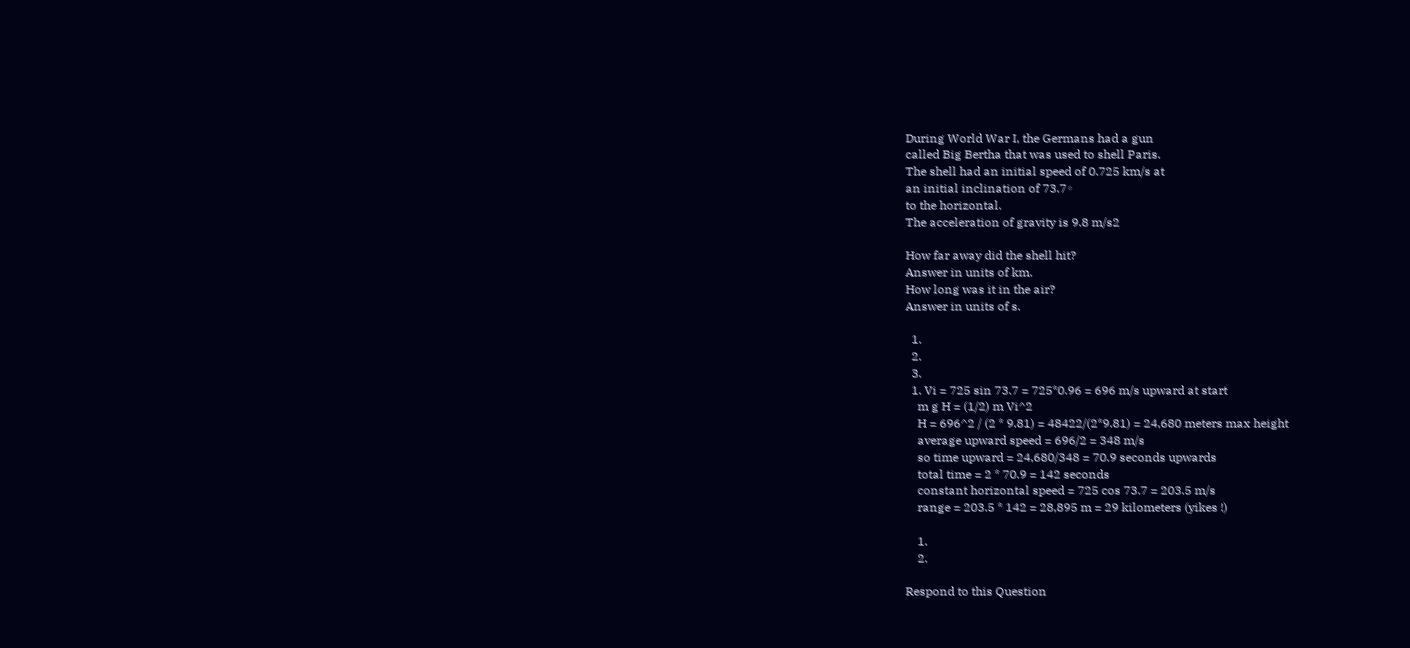During World War I, the Germans had a gun
called Big Bertha that was used to shell Paris.
The shell had an initial speed of 0.725 km/s at
an initial inclination of 73.7◦
to the horizontal.
The acceleration of gravity is 9.8 m/s2

How far away did the shell hit?
Answer in units of km.
How long was it in the air?
Answer in units of s.

  1.
  2.
  3.
  1. Vi = 725 sin 73.7 = 725*0.96 = 696 m/s upward at start
    m g H = (1/2) m Vi^2
    H = 696^2 / (2 * 9.81) = 48422/(2*9.81) = 24,680 meters max height
    average upward speed = 696/2 = 348 m/s
    so time upward = 24,680/348 = 70.9 seconds upwards
    total time = 2 * 70.9 = 142 seconds
    constant horizontal speed = 725 cos 73.7 = 203.5 m/s
    range = 203.5 * 142 = 28,895 m = 29 kilometers (yikes !)

    1.
    2.

Respond to this Question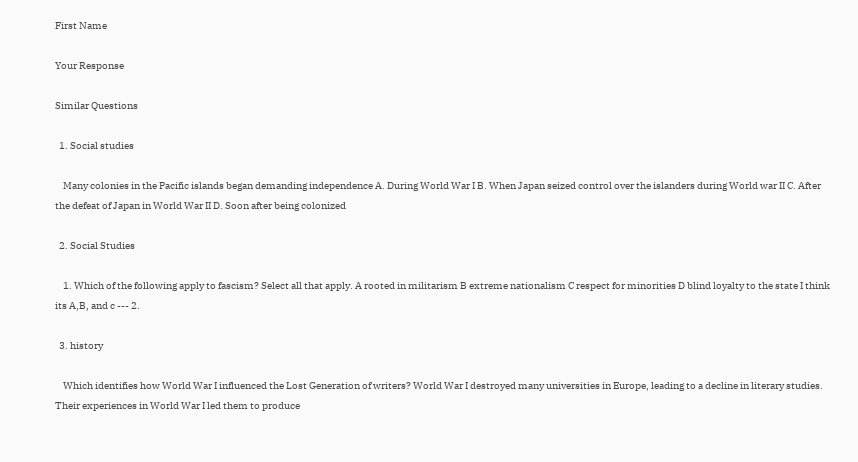First Name

Your Response

Similar Questions

  1. Social studies

    Many colonies in the Pacific islands began demanding independence A. During World War I B. When Japan seized control over the islanders during World war II C. After the defeat of Japan in World War II D. Soon after being colonized

  2. Social Studies

    1. Which of the following apply to fascism? Select all that apply. A rooted in militarism B extreme nationalism C respect for minorities D blind loyalty to the state I think its A,B, and c --- 2.

  3. history

    Which identifies how World War I influenced the Lost Generation of writers? World War I destroyed many universities in Europe, leading to a decline in literary studies. Their experiences in World War I led them to produce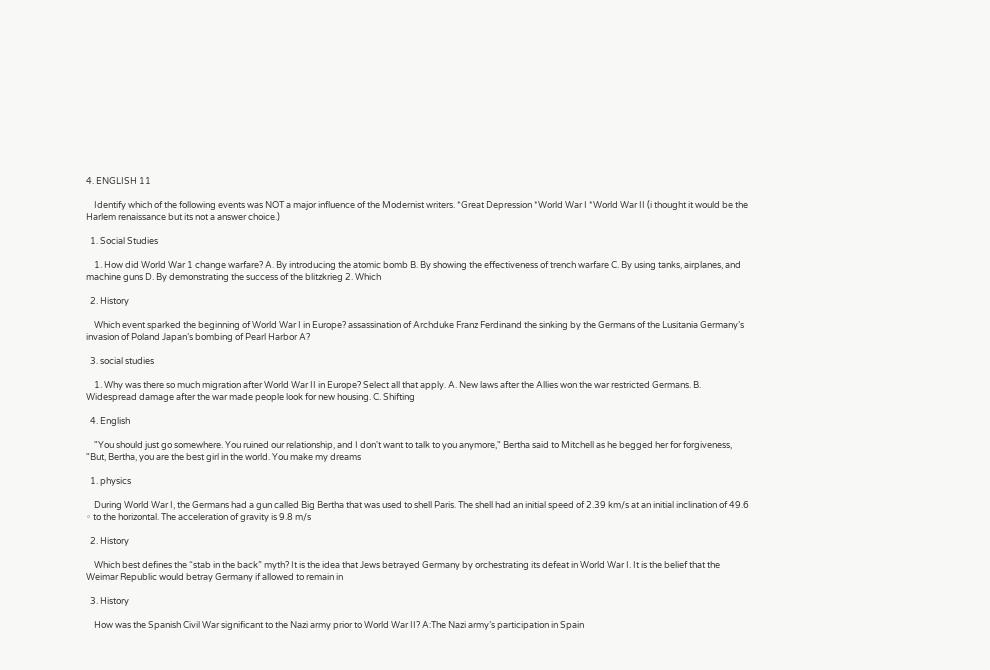4. ENGLISH 11

    Identify which of the following events was NOT a major influence of the Modernist writers. *Great Depression *World War I *World War II (i thought it would be the Harlem renaissance but its not a answer choice.)

  1. Social Studies

    1. How did World War 1 change warfare? A. By introducing the atomic bomb B. By showing the effectiveness of trench warfare C. By using tanks, airplanes, and machine guns D. By demonstrating the success of the blitzkrieg 2. Which

  2. History

    Which event sparked the beginning of World War I in Europe? assassination of Archduke Franz Ferdinand the sinking by the Germans of the Lusitania Germany’s invasion of Poland Japan’s bombing of Pearl Harbor A?

  3. social studies

    1. Why was there so much migration after World War II in Europe? Select all that apply. A. New laws after the Allies won the war restricted Germans. B. Widespread damage after the war made people look for new housing. C. Shifting

  4. English

    "You should just go somewhere. You ruined our relationship, and I don't want to talk to you anymore," Bertha said to Mitchell as he begged her for forgiveness, "But, Bertha, you are the best girl in the world. You make my dreams

  1. physics

    During World War I, the Germans had a gun called Big Bertha that was used to shell Paris. The shell had an initial speed of 2.39 km/s at an initial inclination of 49.6 ◦ to the horizontal. The acceleration of gravity is 9.8 m/s

  2. History

    Which best defines the “stab in the back” myth? It is the idea that Jews betrayed Germany by orchestrating its defeat in World War I. It is the belief that the Weimar Republic would betray Germany if allowed to remain in

  3. History

    How was the Spanish Civil War significant to the Nazi army prior to World War II? A:The Nazi army’s participation in Spain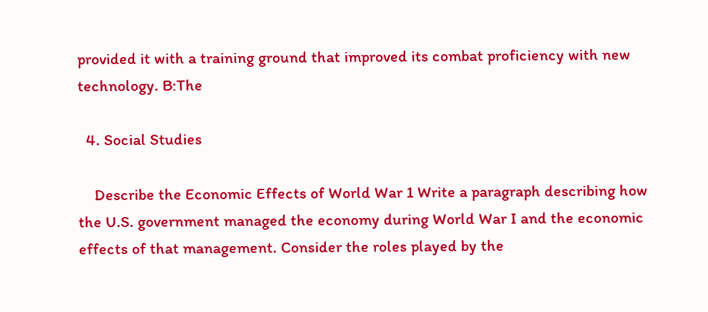provided it with a training ground that improved its combat proficiency with new technology. B:The

  4. Social Studies

    Describe the Economic Effects of World War 1 Write a paragraph describing how the U.S. government managed the economy during World War I and the economic effects of that management. Consider the roles played by the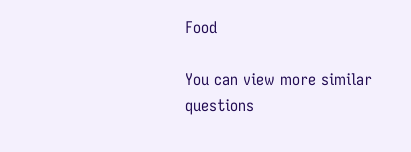Food

You can view more similar questions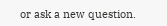or ask a new question.